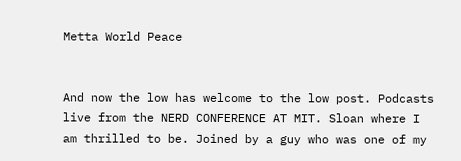Metta World Peace


And now the low has welcome to the low post. Podcasts live from the NERD CONFERENCE AT MIT. Sloan where I am thrilled to be. Joined by a guy who was one of my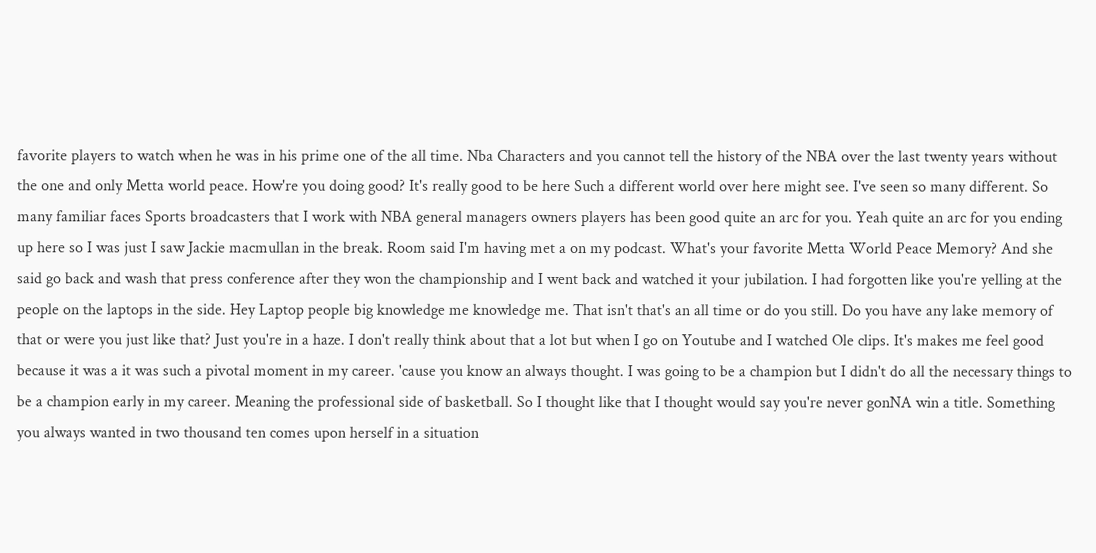favorite players to watch when he was in his prime one of the all time. Nba Characters and you cannot tell the history of the NBA over the last twenty years without the one and only Metta world peace. How're you doing good? It's really good to be here Such a different world over here might see. I've seen so many different. So many familiar faces Sports broadcasters that I work with NBA general managers owners players has been good quite an arc for you. Yeah quite an arc for you ending up here so I was just I saw Jackie macmullan in the break. Room said I'm having met a on my podcast. What's your favorite Metta World Peace Memory? And she said go back and wash that press conference after they won the championship and I went back and watched it your jubilation. I had forgotten like you're yelling at the people on the laptops in the side. Hey Laptop people big knowledge me knowledge me. That isn't that's an all time or do you still. Do you have any lake memory of that or were you just like that? Just you're in a haze. I don't really think about that a lot but when I go on Youtube and I watched Ole clips. It's makes me feel good because it was a it was such a pivotal moment in my career. 'cause you know an always thought. I was going to be a champion but I didn't do all the necessary things to be a champion early in my career. Meaning the professional side of basketball. So I thought like that I thought would say you're never gonNA win a title. Something you always wanted in two thousand ten comes upon herself in a situation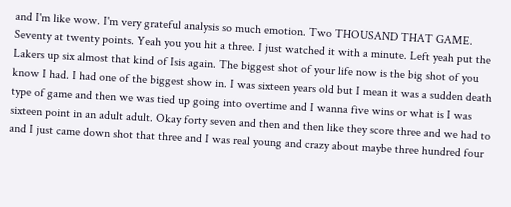and I'm like wow. I'm very grateful analysis so much emotion. Two THOUSAND THAT GAME. Seventy at twenty points. Yeah you you hit a three. I just watched it with a minute. Left yeah put the Lakers up six almost that kind of Isis again. The biggest shot of your life now is the big shot of you know I had. I had one of the biggest show in. I was sixteen years old but I mean it was a sudden death type of game and then we was tied up going into overtime and I wanna five wins or what is I was sixteen point in an adult adult. Okay forty seven and then and then like they score three and we had to and I just came down shot that three and I was real young and crazy about maybe three hundred four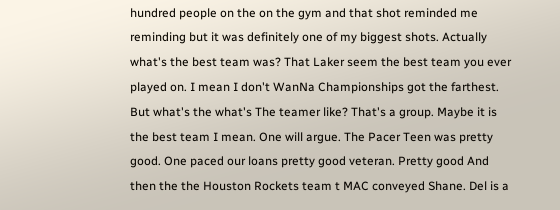hundred people on the on the gym and that shot reminded me reminding but it was definitely one of my biggest shots. Actually what's the best team was? That Laker seem the best team you ever played on. I mean I don't WanNa Championships got the farthest. But what's the what's The teamer like? That's a group. Maybe it is the best team I mean. One will argue. The Pacer Teen was pretty good. One paced our loans pretty good veteran. Pretty good And then the the Houston Rockets team t MAC conveyed Shane. Del is a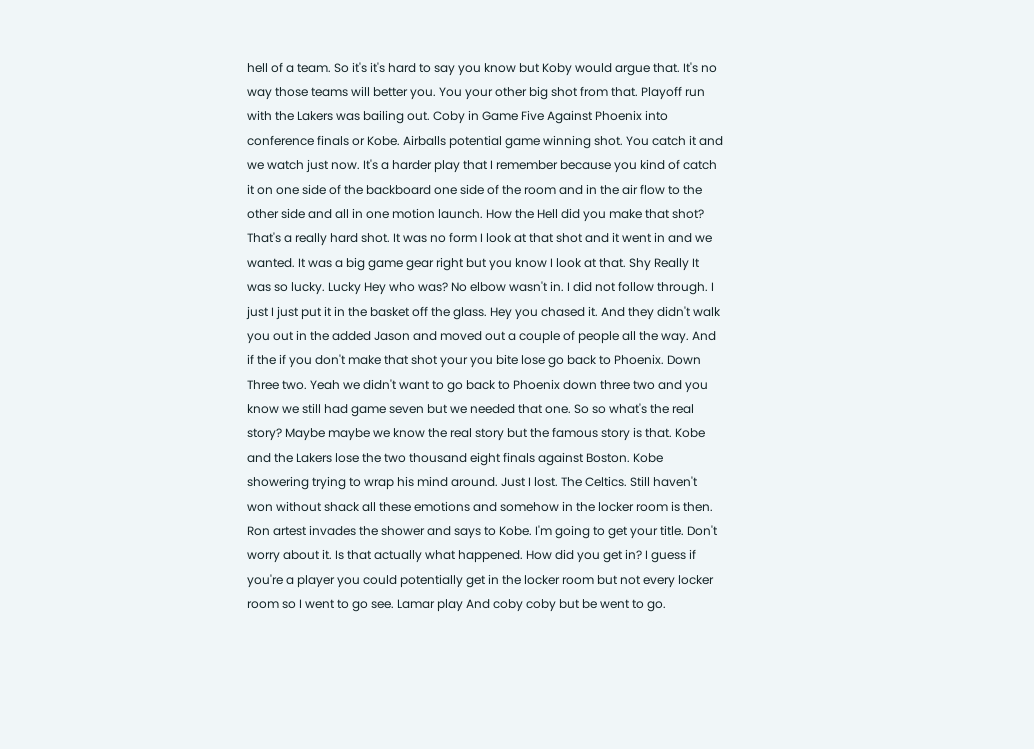hell of a team. So it's it's hard to say you know but Koby would argue that. It's no way those teams will better you. You your other big shot from that. Playoff run with the Lakers was bailing out. Coby in Game Five Against Phoenix into conference finals or Kobe. Airballs potential game winning shot. You catch it and we watch just now. It's a harder play that I remember because you kind of catch it on one side of the backboard one side of the room and in the air flow to the other side and all in one motion launch. How the Hell did you make that shot? That's a really hard shot. It was no form I look at that shot and it went in and we wanted. It was a big game gear right but you know I look at that. Shy Really It was so lucky. Lucky Hey who was? No elbow wasn't in. I did not follow through. I just I just put it in the basket off the glass. Hey you chased it. And they didn't walk you out in the added Jason and moved out a couple of people all the way. And if the if you don't make that shot your you bite lose go back to Phoenix. Down Three two. Yeah we didn't want to go back to Phoenix down three two and you know we still had game seven but we needed that one. So so what's the real story? Maybe maybe we know the real story but the famous story is that. Kobe and the Lakers lose the two thousand eight finals against Boston. Kobe showering trying to wrap his mind around. Just I lost. The Celtics. Still haven't won without shack all these emotions and somehow in the locker room is then. Ron artest invades the shower and says to Kobe. I'm going to get your title. Don't worry about it. Is that actually what happened. How did you get in? I guess if you're a player you could potentially get in the locker room but not every locker room so I went to go see. Lamar play And coby coby but be went to go.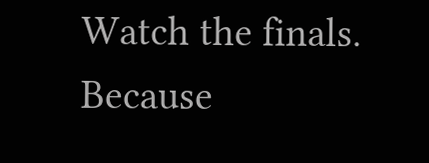Watch the finals. Because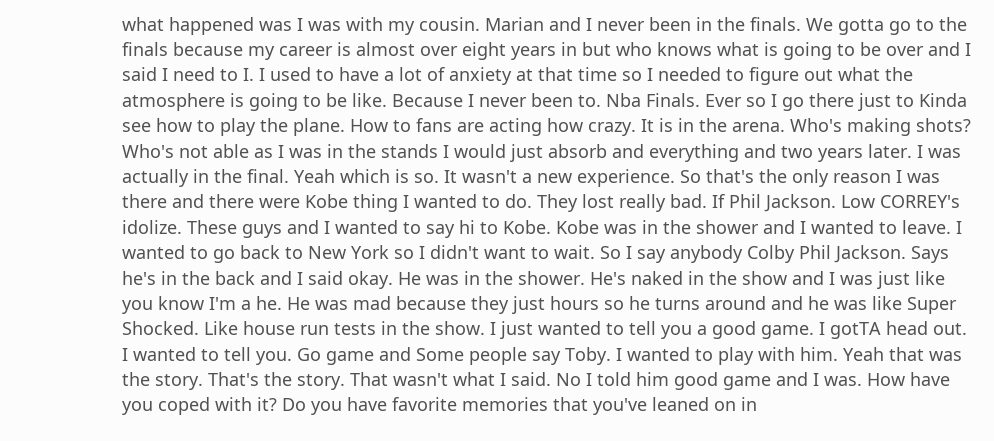what happened was I was with my cousin. Marian and I never been in the finals. We gotta go to the finals because my career is almost over eight years in but who knows what is going to be over and I said I need to I. I used to have a lot of anxiety at that time so I needed to figure out what the atmosphere is going to be like. Because I never been to. Nba Finals. Ever so I go there just to Kinda see how to play the plane. How to fans are acting how crazy. It is in the arena. Who's making shots? Who's not able as I was in the stands I would just absorb and everything and two years later. I was actually in the final. Yeah which is so. It wasn't a new experience. So that's the only reason I was there and there were Kobe thing I wanted to do. They lost really bad. If Phil Jackson. Low CORREY's idolize. These guys and I wanted to say hi to Kobe. Kobe was in the shower and I wanted to leave. I wanted to go back to New York so I didn't want to wait. So I say anybody Colby Phil Jackson. Says he's in the back and I said okay. He was in the shower. He's naked in the show and I was just like you know I'm a he. He was mad because they just hours so he turns around and he was like Super Shocked. Like house run tests in the show. I just wanted to tell you a good game. I gotTA head out. I wanted to tell you. Go game and Some people say Toby. I wanted to play with him. Yeah that was the story. That's the story. That wasn't what I said. No I told him good game and I was. How have you coped with it? Do you have favorite memories that you've leaned on in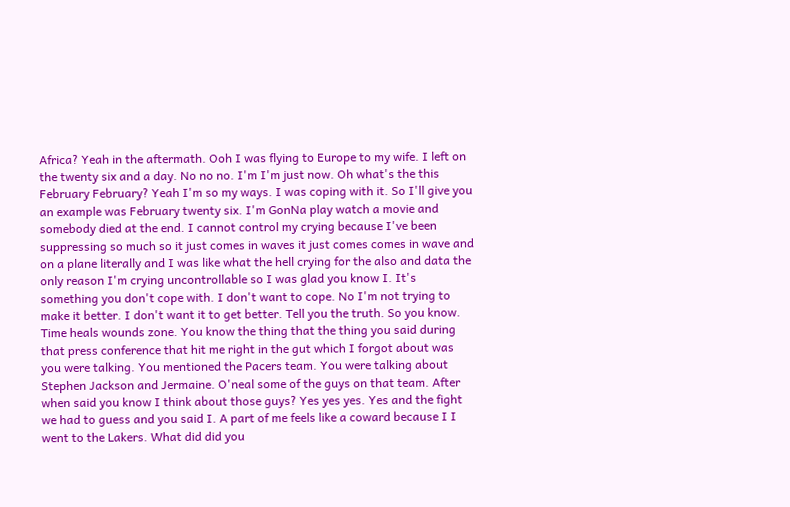Africa? Yeah in the aftermath. Ooh I was flying to Europe to my wife. I left on the twenty six and a day. No no no. I'm I'm just now. Oh what's the this February February? Yeah I'm so my ways. I was coping with it. So I'll give you an example was February twenty six. I'm GonNa play watch a movie and somebody died at the end. I cannot control my crying because I've been suppressing so much so it just comes in waves it just comes comes in wave and on a plane literally and I was like what the hell crying for the also and data the only reason I'm crying uncontrollable so I was glad you know I. It's something you don't cope with. I don't want to cope. No I'm not trying to make it better. I don't want it to get better. Tell you the truth. So you know. Time heals wounds zone. You know the thing that the thing you said during that press conference that hit me right in the gut which I forgot about was you were talking. You mentioned the Pacers team. You were talking about Stephen Jackson and Jermaine. O'neal some of the guys on that team. After when said you know I think about those guys? Yes yes yes. Yes and the fight we had to guess and you said I. A part of me feels like a coward because I I went to the Lakers. What did did you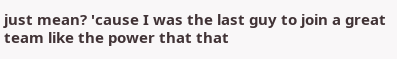just mean? 'cause I was the last guy to join a great team like the power that that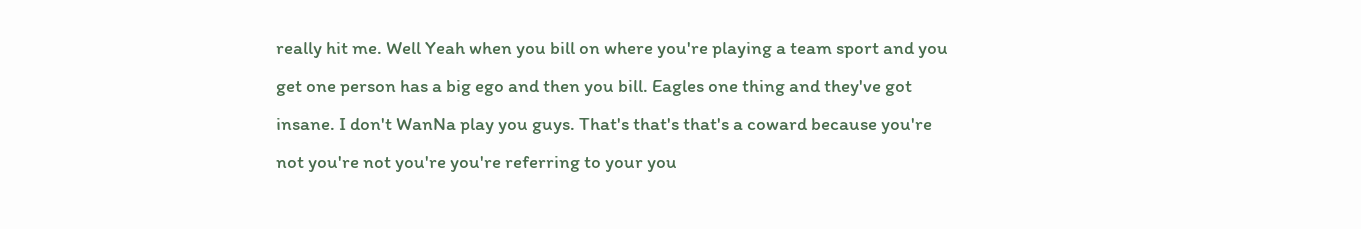really hit me. Well Yeah when you bill on where you're playing a team sport and you get one person has a big ego and then you bill. Eagles one thing and they've got insane. I don't WanNa play you guys. That's that's that's a coward because you're not you're not you're you're referring to your you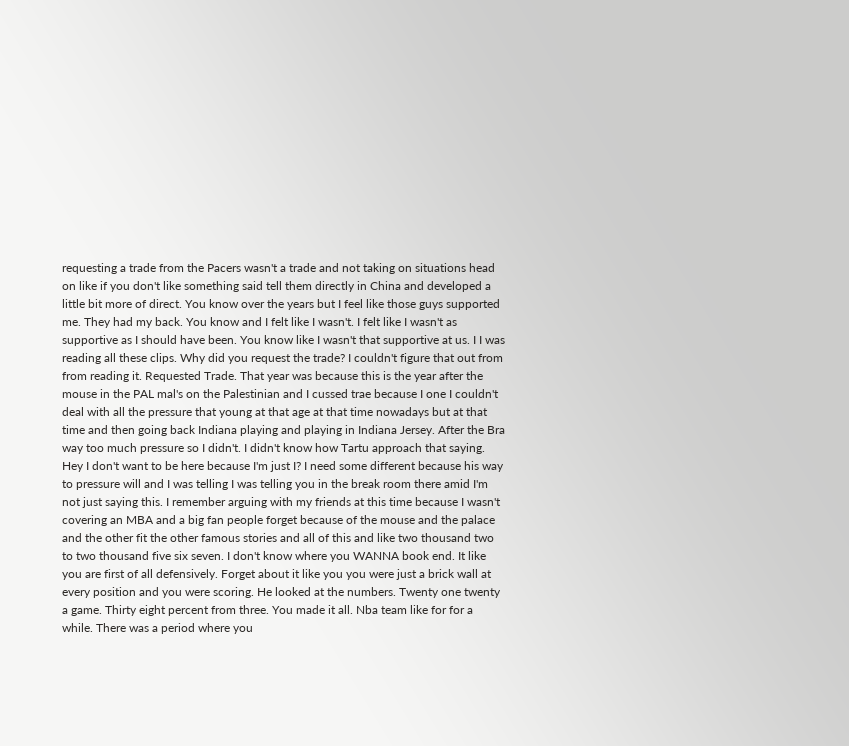requesting a trade from the Pacers wasn't a trade and not taking on situations head on like if you don't like something said tell them directly in China and developed a little bit more of direct. You know over the years but I feel like those guys supported me. They had my back. You know and I felt like I wasn't. I felt like I wasn't as supportive as I should have been. You know like I wasn't that supportive at us. I I was reading all these clips. Why did you request the trade? I couldn't figure that out from from reading it. Requested Trade. That year was because this is the year after the mouse in the PAL mal's on the Palestinian and I cussed trae because I one I couldn't deal with all the pressure that young at that age at that time nowadays but at that time and then going back Indiana playing and playing in Indiana Jersey. After the Bra way too much pressure so I didn't. I didn't know how Tartu approach that saying. Hey I don't want to be here because I'm just I? I need some different because his way to pressure will and I was telling I was telling you in the break room there amid I'm not just saying this. I remember arguing with my friends at this time because I wasn't covering an MBA and a big fan people forget because of the mouse and the palace and the other fit the other famous stories and all of this and like two thousand two to two thousand five six seven. I don't know where you WANNA book end. It like you are first of all defensively. Forget about it like you you were just a brick wall at every position and you were scoring. He looked at the numbers. Twenty one twenty a game. Thirty eight percent from three. You made it all. Nba team like for for a while. There was a period where you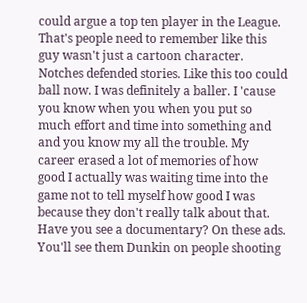could argue a top ten player in the League. That's people need to remember like this guy wasn't just a cartoon character. Notches defended stories. Like this too could ball now. I was definitely a baller. I 'cause you know when you when you put so much effort and time into something and and you know my all the trouble. My career erased a lot of memories of how good I actually was waiting time into the game not to tell myself how good I was because they don't really talk about that. Have you see a documentary? On these ads. You'll see them Dunkin on people shooting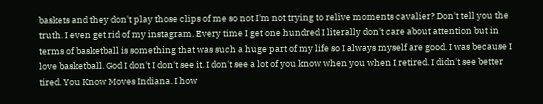baskets and they don't play those clips of me so not I'm not trying to relive moments cavalier? Don't tell you the truth. I even get rid of my instagram. Every time I get one hundred I literally don't care about attention but in terms of basketball is something that was such a huge part of my life so I always myself are good. I was because I love basketball. God I don't I don't see it. I don't see a lot of you know when you when I retired. I didn't see better tired. You Know Moves Indiana. I how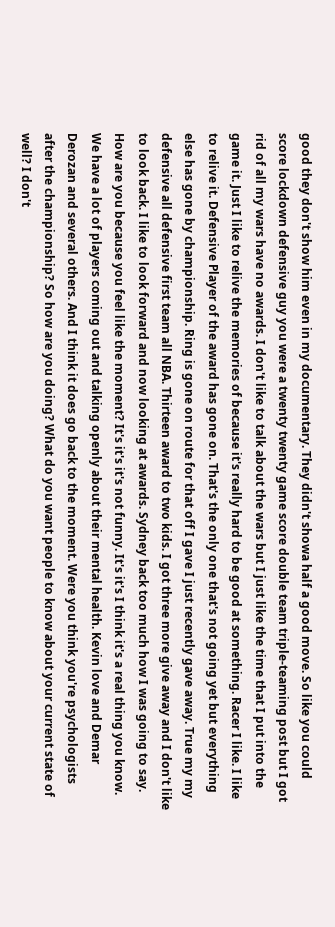good they don't show him even in my documentary. They didn't showa half a good move. So like you could score lockdown defensive guy you were a twenty twenty game score double team triple-teaming post but I got rid of all my wars have no awards. I don't like to talk about the wars but I just like the time that I put into the game it. Just I like to relive the memories of because it's really hard to be good at something. Racer I like. I like to relive it. Defensive Player of the award has gone on. That's the only one that's not going yet but everything else has gone by championship. Ring is gone on route for that off I gave I just recently gave away. True my my defensive all defensive first team all NBA. Thirteen award to two kids. I got three more give away and I don't like to look back. I like to look forward and now looking at awards. Sydney back too much how I was going to say. How are you because you feel like the moment? It's it's it's not funny. It's it's I think it's a real thing you know. We have a lot of players coming out and talking openly about their mental health. Kevin love and Demar Derozan and several others. And I think it does go back to the moment. Were you think you're psychologists after the championship? So how are you doing? What do you want people to know about your current state of well? I don't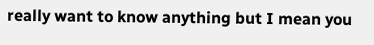really want to know anything but I mean you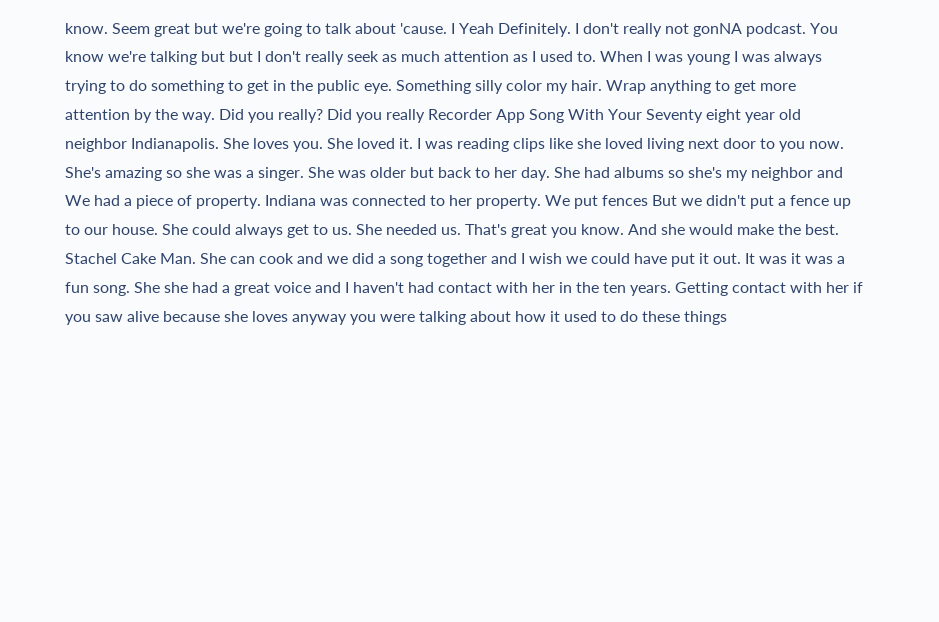know. Seem great but we're going to talk about 'cause. I Yeah Definitely. I don't really not gonNA podcast. You know we're talking but but I don't really seek as much attention as I used to. When I was young I was always trying to do something to get in the public eye. Something silly color my hair. Wrap anything to get more attention by the way. Did you really? Did you really Recorder App Song With Your Seventy eight year old neighbor Indianapolis. She loves you. She loved it. I was reading clips like she loved living next door to you now. She's amazing so she was a singer. She was older but back to her day. She had albums so she's my neighbor and We had a piece of property. Indiana was connected to her property. We put fences But we didn't put a fence up to our house. She could always get to us. She needed us. That's great you know. And she would make the best. Stachel Cake Man. She can cook and we did a song together and I wish we could have put it out. It was it was a fun song. She she had a great voice and I haven't had contact with her in the ten years. Getting contact with her if you saw alive because she loves anyway you were talking about how it used to do these things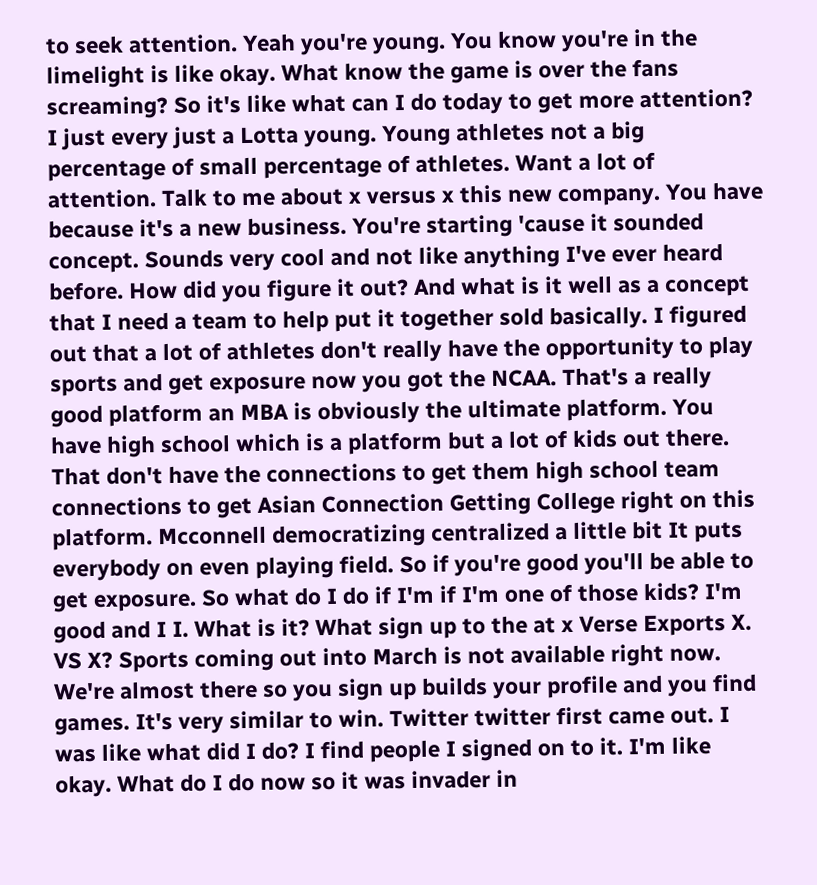to seek attention. Yeah you're young. You know you're in the limelight is like okay. What know the game is over the fans screaming? So it's like what can I do today to get more attention? I just every just a Lotta young. Young athletes not a big percentage of small percentage of athletes. Want a lot of attention. Talk to me about x versus x this new company. You have because it's a new business. You're starting 'cause it sounded concept. Sounds very cool and not like anything I've ever heard before. How did you figure it out? And what is it well as a concept that I need a team to help put it together sold basically. I figured out that a lot of athletes don't really have the opportunity to play sports and get exposure now you got the NCAA. That's a really good platform an MBA is obviously the ultimate platform. You have high school which is a platform but a lot of kids out there. That don't have the connections to get them high school team connections to get Asian Connection Getting College right on this platform. Mcconnell democratizing centralized a little bit It puts everybody on even playing field. So if you're good you'll be able to get exposure. So what do I do if I'm if I'm one of those kids? I'm good and I I. What is it? What sign up to the at x Verse Exports X. VS X? Sports coming out into March is not available right now. We're almost there so you sign up builds your profile and you find games. It's very similar to win. Twitter twitter first came out. I was like what did I do? I find people I signed on to it. I'm like okay. What do I do now so it was invader in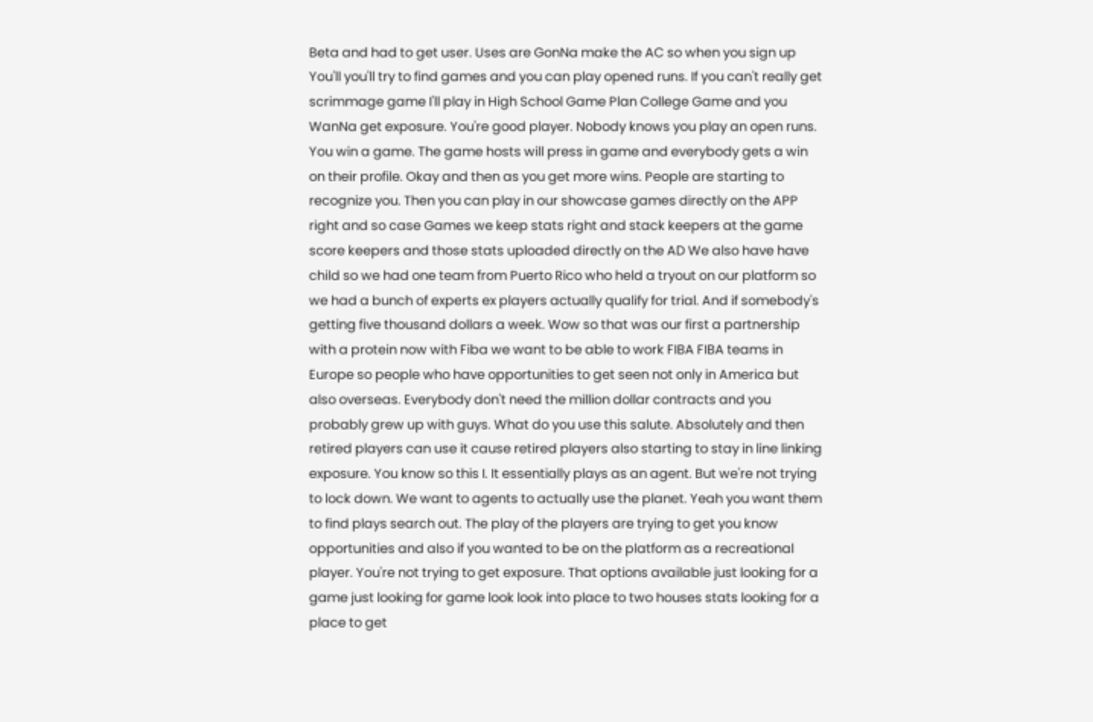Beta and had to get user. Uses are GonNa make the AC so when you sign up You'll you'll try to find games and you can play opened runs. If you can't really get scrimmage game I'll play in High School Game Plan College Game and you WanNa get exposure. You're good player. Nobody knows you play an open runs. You win a game. The game hosts will press in game and everybody gets a win on their profile. Okay and then as you get more wins. People are starting to recognize you. Then you can play in our showcase games directly on the APP right and so case Games we keep stats right and stack keepers at the game score keepers and those stats uploaded directly on the AD We also have have child so we had one team from Puerto Rico who held a tryout on our platform so we had a bunch of experts ex players actually qualify for trial. And if somebody's getting five thousand dollars a week. Wow so that was our first a partnership with a protein now with Fiba we want to be able to work FIBA FIBA teams in Europe so people who have opportunities to get seen not only in America but also overseas. Everybody don't need the million dollar contracts and you probably grew up with guys. What do you use this salute. Absolutely and then retired players can use it cause retired players also starting to stay in line linking exposure. You know so this I. It essentially plays as an agent. But we're not trying to lock down. We want to agents to actually use the planet. Yeah you want them to find plays search out. The play of the players are trying to get you know opportunities and also if you wanted to be on the platform as a recreational player. You're not trying to get exposure. That options available just looking for a game just looking for game look look into place to two houses stats looking for a place to get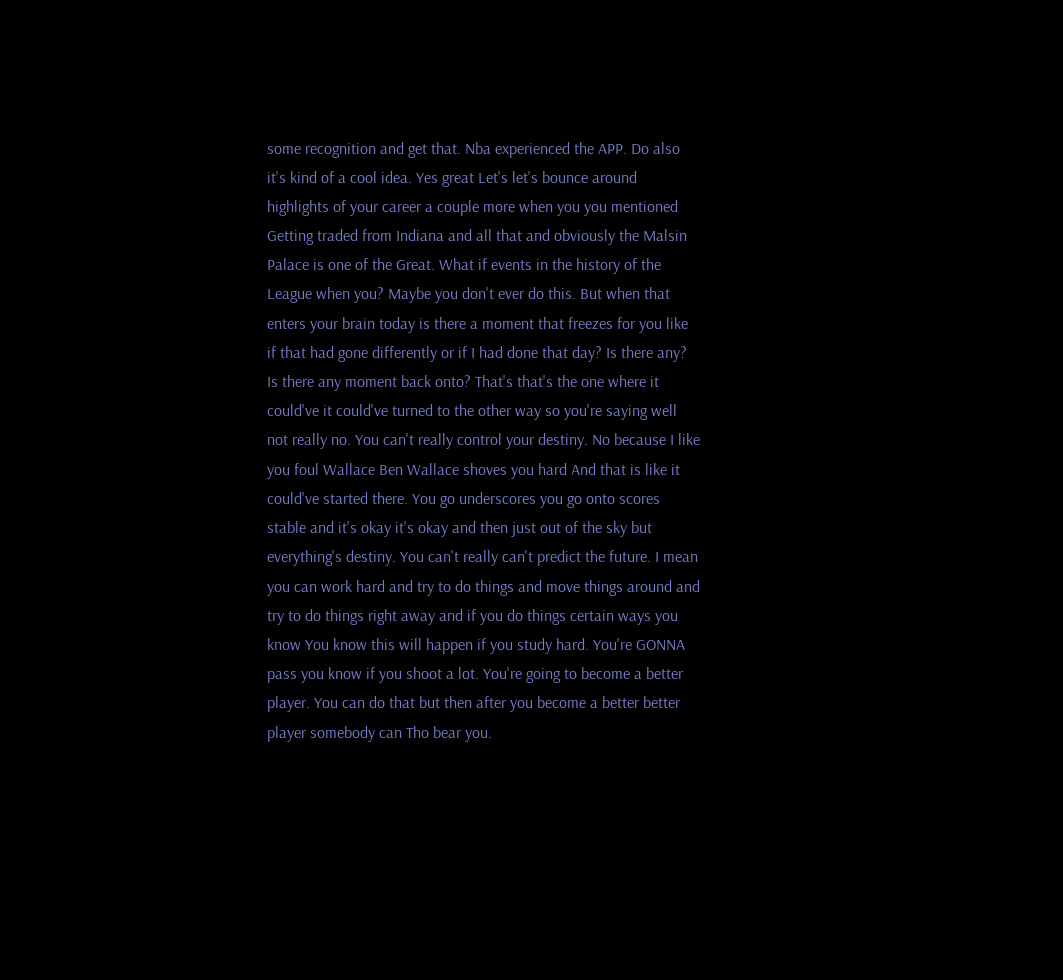some recognition and get that. Nba experienced the APP. Do also it's kind of a cool idea. Yes great Let's let's bounce around highlights of your career a couple more when you you mentioned Getting traded from Indiana and all that and obviously the Malsin Palace is one of the Great. What if events in the history of the League when you? Maybe you don't ever do this. But when that enters your brain today is there a moment that freezes for you like if that had gone differently or if I had done that day? Is there any? Is there any moment back onto? That's that's the one where it could've it could've turned to the other way so you're saying well not really no. You can't really control your destiny. No because I like you foul Wallace Ben Wallace shoves you hard And that is like it could've started there. You go underscores you go onto scores stable and it's okay it's okay and then just out of the sky but everything's destiny. You can't really can't predict the future. I mean you can work hard and try to do things and move things around and try to do things right away and if you do things certain ways you know You know this will happen if you study hard. You're GONNA pass you know if you shoot a lot. You're going to become a better player. You can do that but then after you become a better better player somebody can Tho bear you.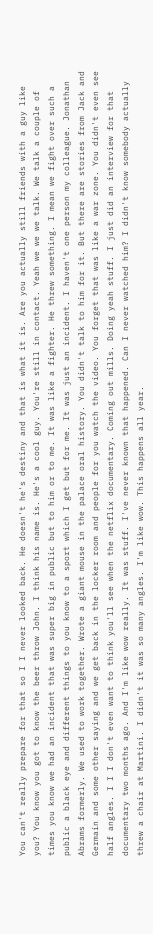You can't really prepare for that so I I never looked back. He doesn't he's destiny and that is what it is. Are you actually still friends with a guy like you? You know you got to know the beer throw John. I think his name is. He's a cool guy. You're still in contact. Yeah we we we talk. We talk a couple of times you know we had an incident that was super big in public but to him or to me. It was like a fighter. He threw something. I mean we fight over such a public a black eye and different things to you know to a sport which I get but for me. It was just an incident. I haven't one person my colleague. Jonathan Abrams formerly. We used to work together. Wrote a giant mouse in the palace oral history. You didn't talk to him for it. But there are stories from Jack and Germain and some other saying and we get back in the locker room and people for you watch the video. You forget that was like a war zone. You didn't even see half angles. I I I don't even want to think you'll see when the netflix documentary. Coming out mills. Doing yeah stuff. I just did an interview for that documentary two months ago. And I'm like wow really. It was stuff. I've never known that happened. Can I never watched him? I didn't know somebody actually threw a chair at Martini. I didn't it was so many angles. I'm like wow. This happens all year.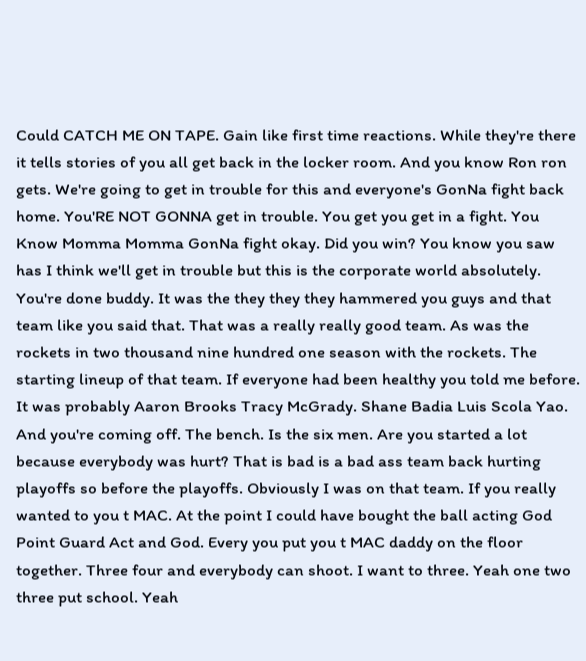Could CATCH ME ON TAPE. Gain like first time reactions. While they're there it tells stories of you all get back in the locker room. And you know Ron ron gets. We're going to get in trouble for this and everyone's GonNa fight back home. You'RE NOT GONNA get in trouble. You get you get in a fight. You Know Momma Momma GonNa fight okay. Did you win? You know you saw has I think we'll get in trouble but this is the corporate world absolutely. You're done buddy. It was the they they they hammered you guys and that team like you said that. That was a really really good team. As was the rockets in two thousand nine hundred one season with the rockets. The starting lineup of that team. If everyone had been healthy you told me before. It was probably Aaron Brooks Tracy McGrady. Shane Badia Luis Scola Yao. And you're coming off. The bench. Is the six men. Are you started a lot because everybody was hurt? That is bad is a bad ass team back hurting playoffs so before the playoffs. Obviously I was on that team. If you really wanted to you t MAC. At the point I could have bought the ball acting God Point Guard Act and God. Every you put you t MAC daddy on the floor together. Three four and everybody can shoot. I want to three. Yeah one two three put school. Yeah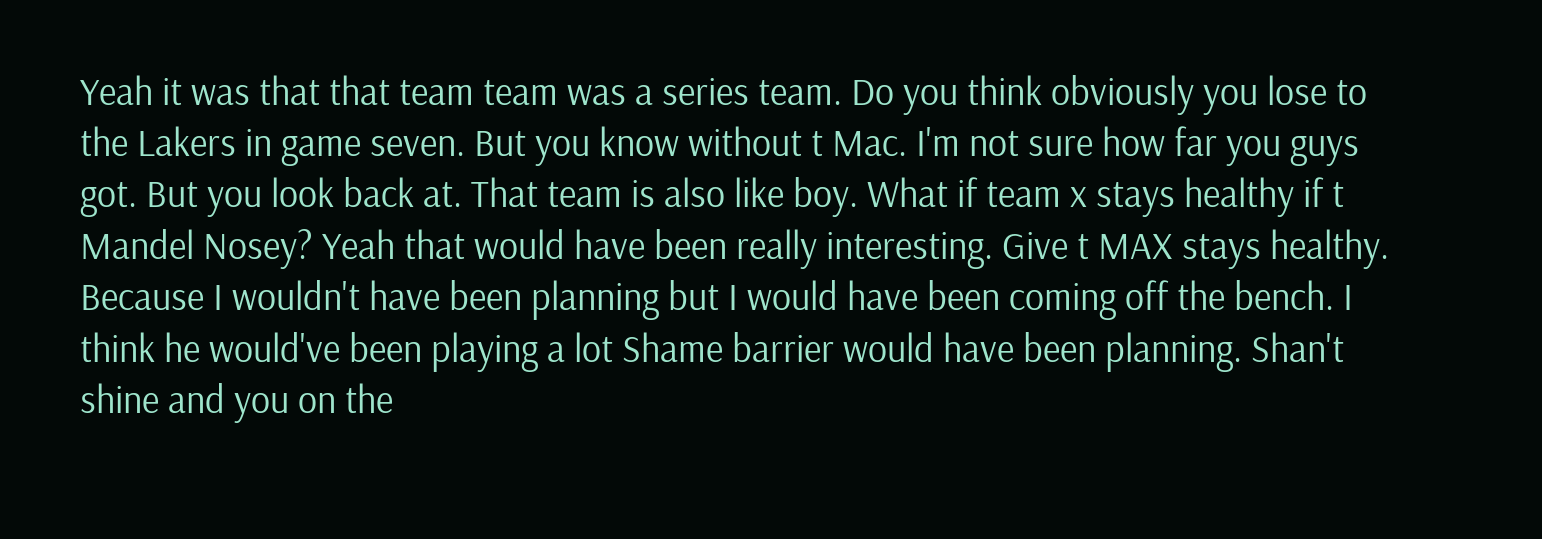Yeah it was that that team team was a series team. Do you think obviously you lose to the Lakers in game seven. But you know without t Mac. I'm not sure how far you guys got. But you look back at. That team is also like boy. What if team x stays healthy if t Mandel Nosey? Yeah that would have been really interesting. Give t MAX stays healthy. Because I wouldn't have been planning but I would have been coming off the bench. I think he would've been playing a lot Shame barrier would have been planning. Shan't shine and you on the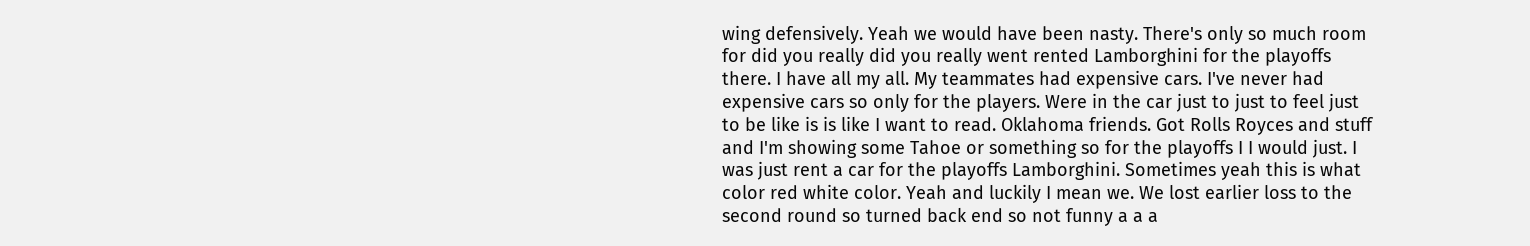wing defensively. Yeah we would have been nasty. There's only so much room for did you really did you really went rented Lamborghini for the playoffs there. I have all my all. My teammates had expensive cars. I've never had expensive cars so only for the players. Were in the car just to just to feel just to be like is is like I want to read. Oklahoma friends. Got Rolls Royces and stuff and I'm showing some Tahoe or something so for the playoffs I I would just. I was just rent a car for the playoffs Lamborghini. Sometimes yeah this is what color red white color. Yeah and luckily I mean we. We lost earlier loss to the second round so turned back end so not funny a a a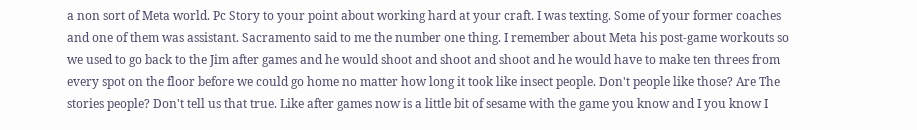a non sort of Meta world. Pc Story to your point about working hard at your craft. I was texting. Some of your former coaches and one of them was assistant. Sacramento said to me the number one thing. I remember about Meta his post-game workouts so we used to go back to the Jim after games and he would shoot and shoot and shoot and he would have to make ten threes from every spot on the floor before we could go home no matter how long it took like insect people. Don't people like those? Are The stories people? Don't tell us that true. Like after games now is a little bit of sesame with the game you know and I you know I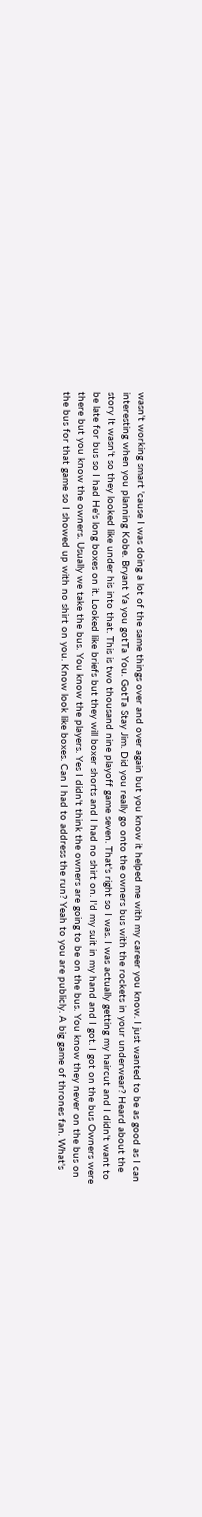wasn't working smart 'cause I was doing a lot of the same things over and over again but you know it helped me with my career you know. I just wanted to be as good as I can interesting when you planning Kobe. Bryant Ya you gotTa You. GotTa Stay Jim. Did you really go onto the owners bus with the rockets in your underwear? Heard about the story It wasn't so they looked like under his into that. This is two thousand nine playoff game seven. That's right so I was. I was actually getting my haircut and I didn't want to be late for bus so I had He's long boxes on it. Looked like briefs but they will boxer shorts and I had no shirt on. I'd my suit in my hand and I got. I got on the bus Owners were there but you know the owners. Usually we take the bus. You know the players. Yes I didn't think the owners are going to be on the bus. You know they never on the bus on the bus for that game so I showed up with no shirt on you. Know look like boxes. Can I had to address the run? Yeah to you are publicly. A big game of thrones fan. What's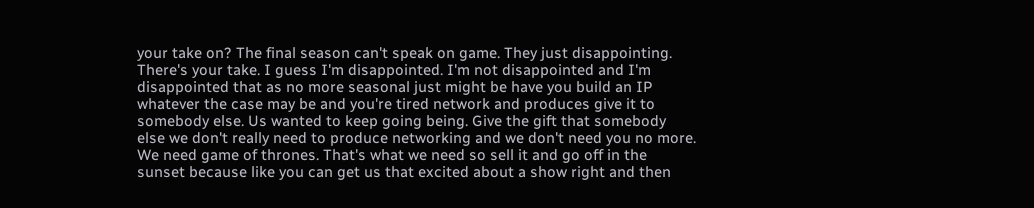your take on? The final season can't speak on game. They just disappointing. There's your take. I guess I'm disappointed. I'm not disappointed and I'm disappointed that as no more seasonal just might be have you build an IP whatever the case may be and you're tired network and produces give it to somebody else. Us wanted to keep going being. Give the gift that somebody else we don't really need to produce networking and we don't need you no more. We need game of thrones. That's what we need so sell it and go off in the sunset because like you can get us that excited about a show right and then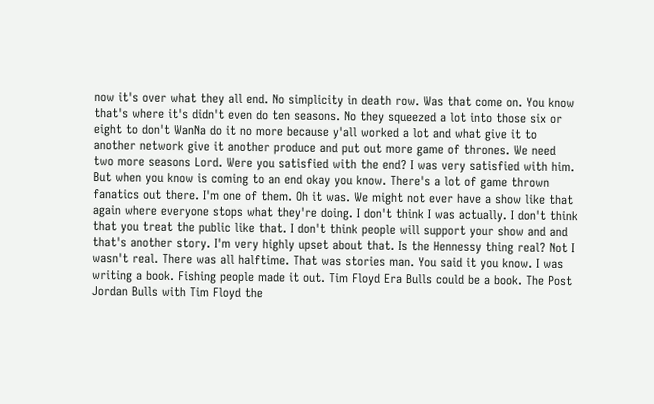now it's over what they all end. No simplicity in death row. Was that come on. You know that's where it's didn't even do ten seasons. No they squeezed a lot into those six or eight to don't WanNa do it no more because y'all worked a lot and what give it to another network give it another produce and put out more game of thrones. We need two more seasons Lord. Were you satisfied with the end? I was very satisfied with him. But when you know is coming to an end okay you know. There's a lot of game thrown fanatics out there. I'm one of them. Oh it was. We might not ever have a show like that again where everyone stops what they're doing. I don't think I was actually. I don't think that you treat the public like that. I don't think people will support your show and and that's another story. I'm very highly upset about that. Is the Hennessy thing real? Not I wasn't real. There was all halftime. That was stories man. You said it you know. I was writing a book. Fishing people made it out. Tim Floyd Era Bulls could be a book. The Post Jordan Bulls with Tim Floyd the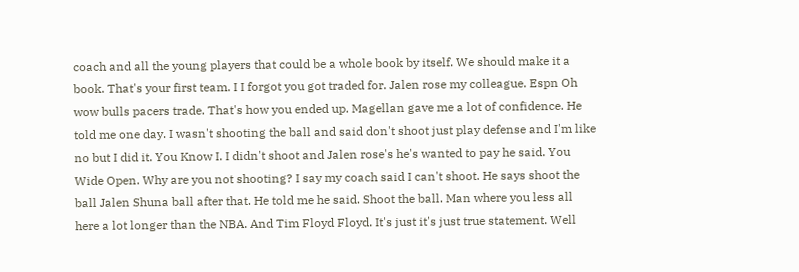coach and all the young players that could be a whole book by itself. We should make it a book. That's your first team. I I forgot you got traded for. Jalen rose my colleague. Espn Oh wow bulls pacers trade. That's how you ended up. Magellan gave me a lot of confidence. He told me one day. I wasn't shooting the ball and said don't shoot just play defense and I'm like no but I did it. You Know I. I didn't shoot and Jalen rose's he's wanted to pay he said. You Wide Open. Why are you not shooting? I say my coach said I can't shoot. He says shoot the ball Jalen Shuna ball after that. He told me he said. Shoot the ball. Man where you less all here a lot longer than the NBA. And Tim Floyd Floyd. It's just it's just true statement. Well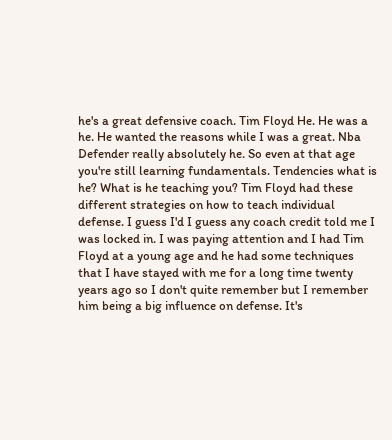he's a great defensive coach. Tim Floyd He. He was a he. He wanted the reasons while I was a great. Nba Defender really absolutely he. So even at that age you're still learning fundamentals. Tendencies what is he? What is he teaching you? Tim Floyd had these different strategies on how to teach individual defense. I guess I'd I guess any coach credit told me I was locked in. I was paying attention and I had Tim Floyd at a young age and he had some techniques that I have stayed with me for a long time twenty years ago so I don't quite remember but I remember him being a big influence on defense. It's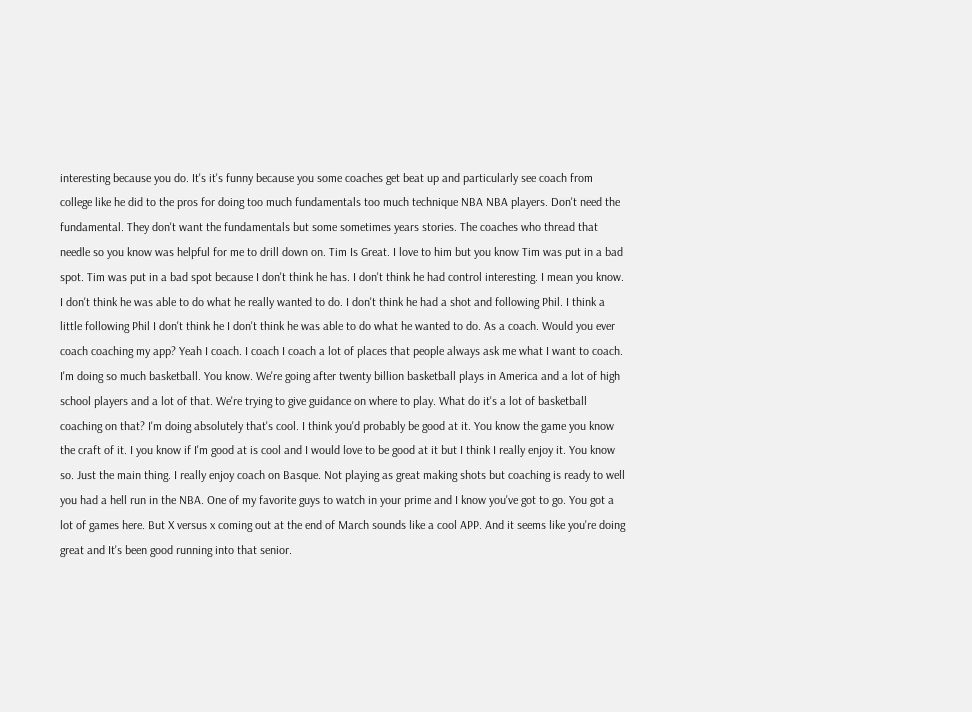interesting because you do. It's it's funny because you some coaches get beat up and particularly see coach from college like he did to the pros for doing too much fundamentals too much technique NBA NBA players. Don't need the fundamental. They don't want the fundamentals but some sometimes years stories. The coaches who thread that needle so you know was helpful for me to drill down on. Tim Is Great. I love to him but you know Tim was put in a bad spot. Tim was put in a bad spot because I don't think he has. I don't think he had control interesting. I mean you know. I don't think he was able to do what he really wanted to do. I don't think he had a shot and following Phil. I think a little following Phil I don't think he I don't think he was able to do what he wanted to do. As a coach. Would you ever coach coaching my app? Yeah I coach. I coach I coach a lot of places that people always ask me what I want to coach. I'm doing so much basketball. You know. We're going after twenty billion basketball plays in America and a lot of high school players and a lot of that. We're trying to give guidance on where to play. What do it's a lot of basketball coaching on that? I'm doing absolutely that's cool. I think you'd probably be good at it. You know the game you know the craft of it. I you know if I'm good at is cool and I would love to be good at it but I think I really enjoy it. You know so. Just the main thing. I really enjoy coach on Basque. Not playing as great making shots but coaching is ready to well you had a hell run in the NBA. One of my favorite guys to watch in your prime and I know you've got to go. You got a lot of games here. But X versus x coming out at the end of March sounds like a cool APP. And it seems like you're doing great and It's been good running into that senior.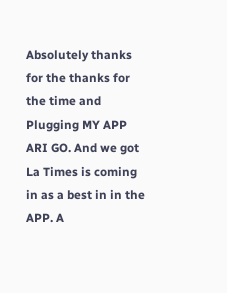Absolutely thanks for the thanks for the time and Plugging MY APP ARI GO. And we got La Times is coming in as a best in in the APP. A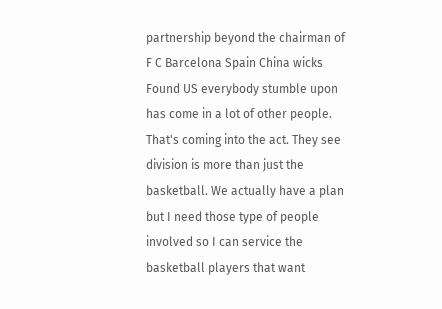partnership beyond the chairman of F C Barcelona Spain China wicks Found US everybody stumble upon has come in a lot of other people. That's coming into the act. They see division is more than just the basketball. We actually have a plan but I need those type of people involved so I can service the basketball players that want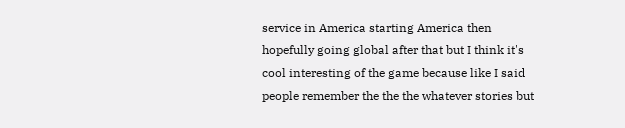service in America starting America then hopefully going global after that but I think it's cool interesting of the game because like I said people remember the the the whatever stories but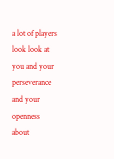a lot of players look look at you and your perseverance and your openness about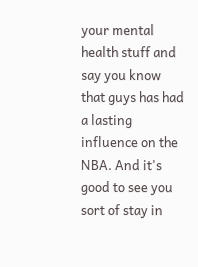your mental health stuff and say you know that guys has had a lasting influence on the NBA. And it's good to see you sort of stay in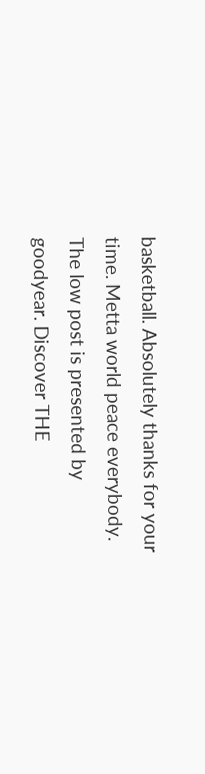basketball. Absolutely thanks for your time. Metta world peace everybody. The low post is presented by goodyear. Discover THE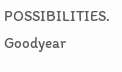POSSIBILITIES. Goodyear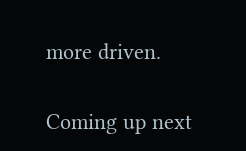more driven.

Coming up next